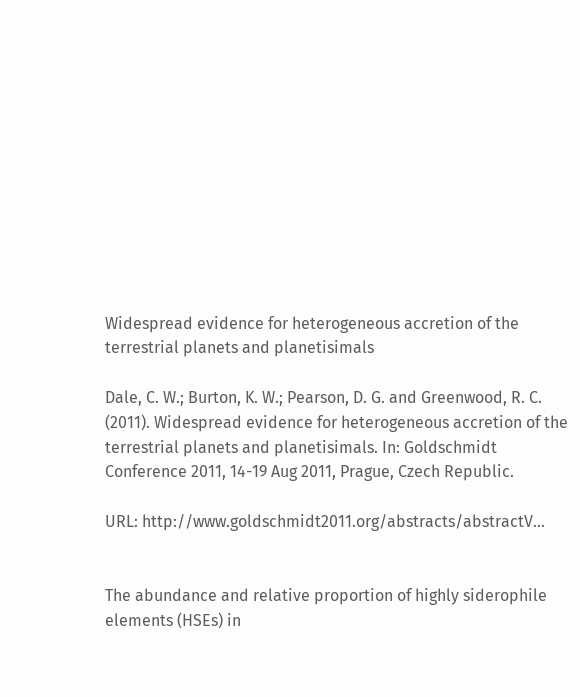Widespread evidence for heterogeneous accretion of the terrestrial planets and planetisimals

Dale, C. W.; Burton, K. W.; Pearson, D. G. and Greenwood, R. C. (2011). Widespread evidence for heterogeneous accretion of the terrestrial planets and planetisimals. In: Goldschmidt Conference 2011, 14-19 Aug 2011, Prague, Czech Republic.

URL: http://www.goldschmidt2011.org/abstracts/abstractV...


The abundance and relative proportion of highly siderophile elements (HSEs) in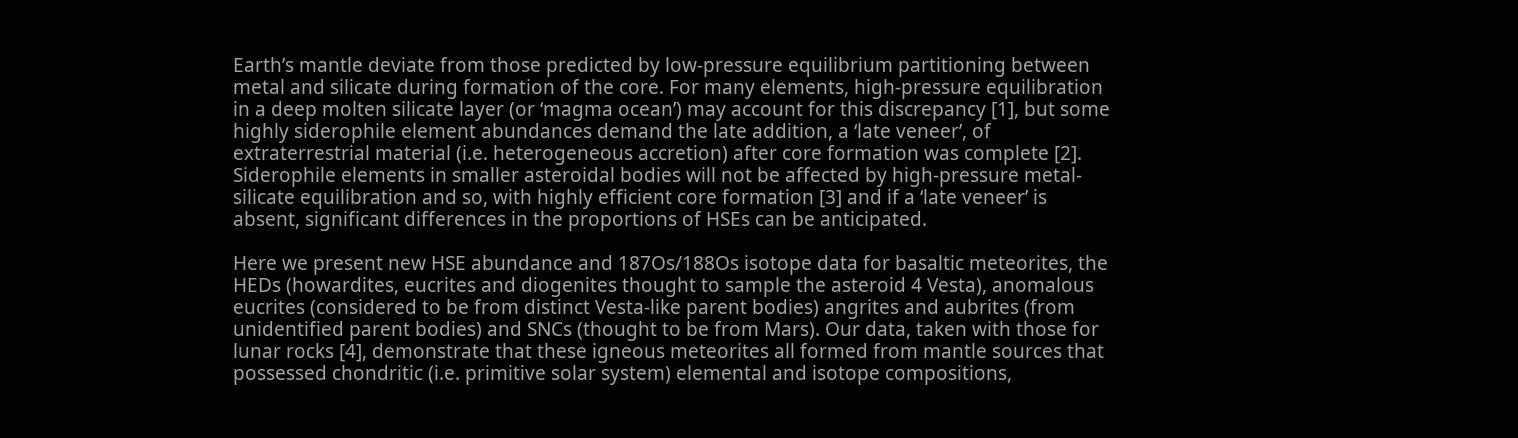Earth’s mantle deviate from those predicted by low-pressure equilibrium partitioning between metal and silicate during formation of the core. For many elements, high-pressure equilibration in a deep molten silicate layer (or ‘magma ocean’) may account for this discrepancy [1], but some highly siderophile element abundances demand the late addition, a ‘late veneer’, of extraterrestrial material (i.e. heterogeneous accretion) after core formation was complete [2]. Siderophile elements in smaller asteroidal bodies will not be affected by high-pressure metal-silicate equilibration and so, with highly efficient core formation [3] and if a ‘late veneer’ is absent, significant differences in the proportions of HSEs can be anticipated.

Here we present new HSE abundance and 187Os/188Os isotope data for basaltic meteorites, the HEDs (howardites, eucrites and diogenites thought to sample the asteroid 4 Vesta), anomalous eucrites (considered to be from distinct Vesta-like parent bodies) angrites and aubrites (from unidentified parent bodies) and SNCs (thought to be from Mars). Our data, taken with those for lunar rocks [4], demonstrate that these igneous meteorites all formed from mantle sources that possessed chondritic (i.e. primitive solar system) elemental and isotope compositions,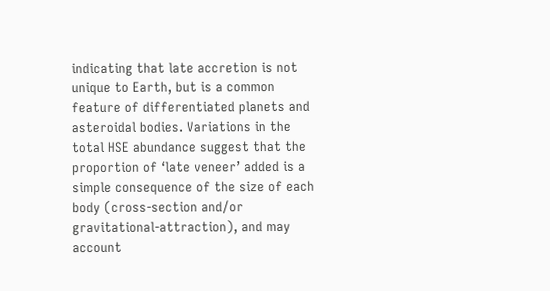indicating that late accretion is not unique to Earth, but is a common feature of differentiated planets and asteroidal bodies. Variations in the total HSE abundance suggest that the proportion of ‘late veneer’ added is a simple consequence of the size of each body (cross-section and/or gravitational-attraction), and may account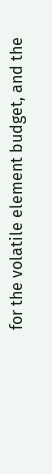for the volatile element budget, and the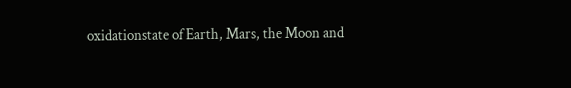oxidationstate of Earth, Mars, the Moon and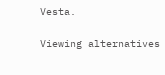Vesta.

Viewing alternatives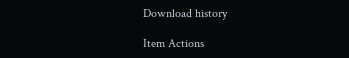Download history

Item Actions